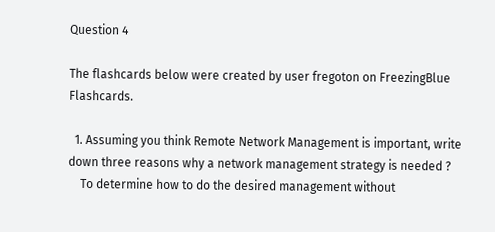Question 4

The flashcards below were created by user fregoton on FreezingBlue Flashcards.

  1. Assuming you think Remote Network Management is important, write down three reasons why a network management strategy is needed ?
    To determine how to do the desired management without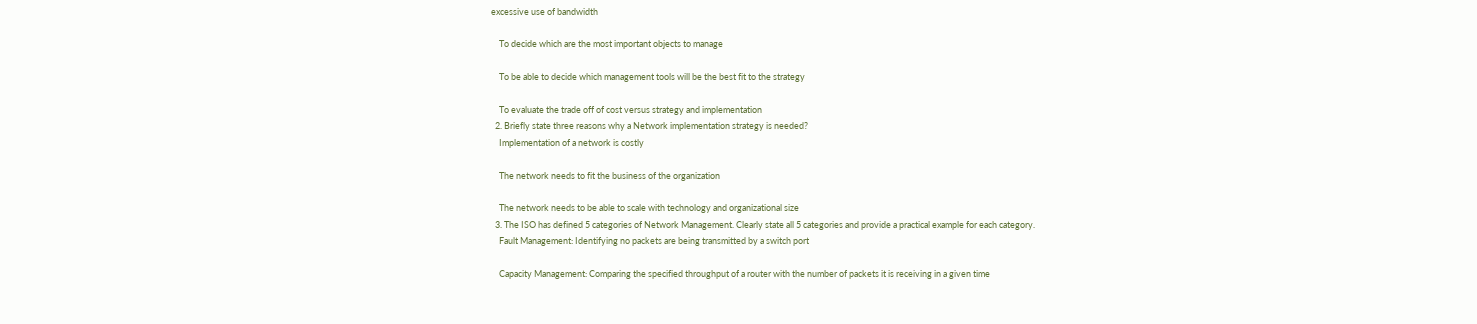excessive use of bandwidth

    To decide which are the most important objects to manage

    To be able to decide which management tools will be the best fit to the strategy

    To evaluate the trade off of cost versus strategy and implementation
  2. Briefly state three reasons why a Network implementation strategy is needed?
    Implementation of a network is costly

    The network needs to fit the business of the organization

    The network needs to be able to scale with technology and organizational size
  3. The ISO has defined 5 categories of Network Management. Clearly state all 5 categories and provide a practical example for each category.
    Fault Management: Identifying no packets are being transmitted by a switch port

    Capacity Management: Comparing the specified throughput of a router with the number of packets it is receiving in a given time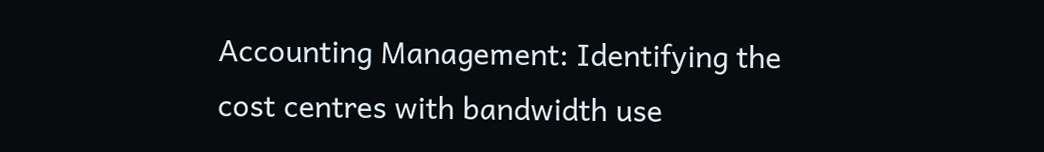Accounting Management: Identifying the cost centres with bandwidth use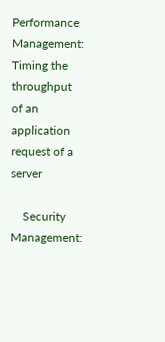Performance Management: Timing the throughput of an application request of a server

    Security Management: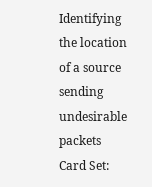Identifying the location of a source sending undesirable packets
Card Set: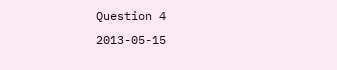Question 4
2013-05-15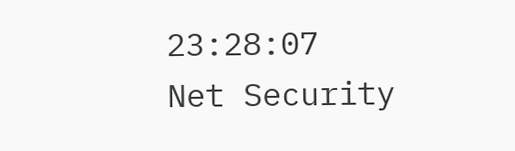23:28:07
Net Security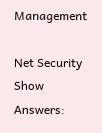Management

Net Security
Show Answers: